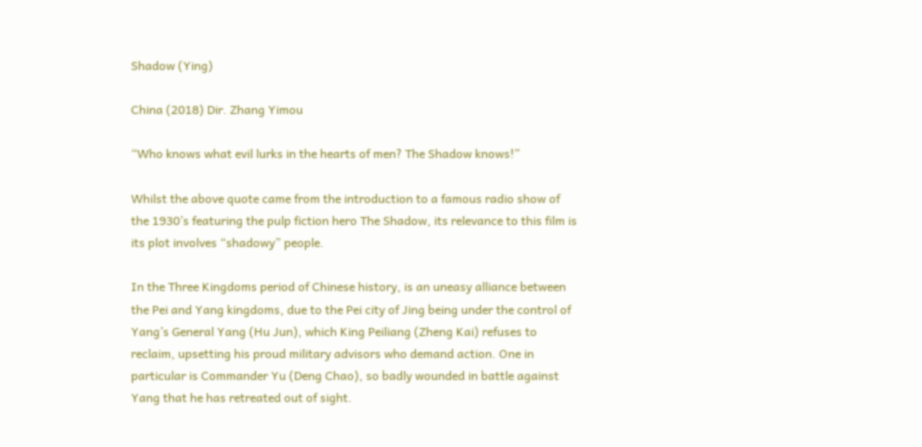Shadow (Ying)

China (2018) Dir. Zhang Yimou

“Who knows what evil lurks in the hearts of men? The Shadow knows!”

Whilst the above quote came from the introduction to a famous radio show of the 1930’s featuring the pulp fiction hero The Shadow, its relevance to this film is its plot involves “shadowy” people.

In the Three Kingdoms period of Chinese history, is an uneasy alliance between the Pei and Yang kingdoms, due to the Pei city of Jing being under the control of Yang’s General Yang (Hu Jun), which King Peiliang (Zheng Kai) refuses to reclaim, upsetting his proud military advisors who demand action. One in particular is Commander Yu (Deng Chao), so badly wounded in battle against Yang that he has retreated out of sight.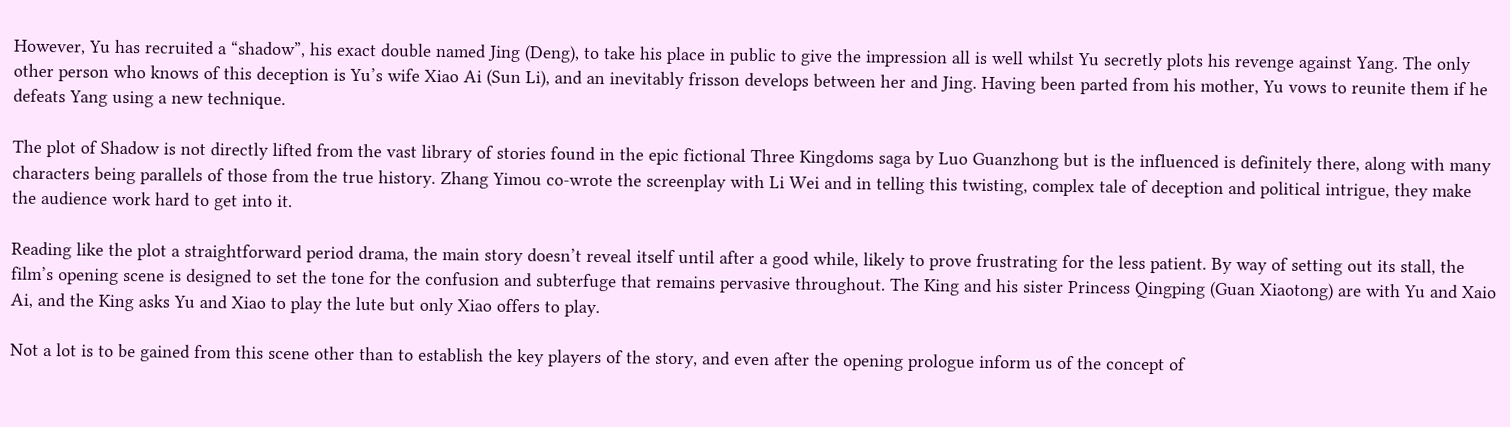However, Yu has recruited a “shadow”, his exact double named Jing (Deng), to take his place in public to give the impression all is well whilst Yu secretly plots his revenge against Yang. The only other person who knows of this deception is Yu’s wife Xiao Ai (Sun Li), and an inevitably frisson develops between her and Jing. Having been parted from his mother, Yu vows to reunite them if he defeats Yang using a new technique.

The plot of Shadow is not directly lifted from the vast library of stories found in the epic fictional Three Kingdoms saga by Luo Guanzhong but is the influenced is definitely there, along with many characters being parallels of those from the true history. Zhang Yimou co-wrote the screenplay with Li Wei and in telling this twisting, complex tale of deception and political intrigue, they make the audience work hard to get into it.

Reading like the plot a straightforward period drama, the main story doesn’t reveal itself until after a good while, likely to prove frustrating for the less patient. By way of setting out its stall, the film’s opening scene is designed to set the tone for the confusion and subterfuge that remains pervasive throughout. The King and his sister Princess Qingping (Guan Xiaotong) are with Yu and Xaio Ai, and the King asks Yu and Xiao to play the lute but only Xiao offers to play.

Not a lot is to be gained from this scene other than to establish the key players of the story, and even after the opening prologue inform us of the concept of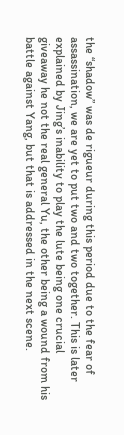the “shadow” was de rigueur during this period due to the fear of assassination, we are yet to put two and two together. This is later explained by Jing’s inability to play the lute being one crucial giveaway he not the real general Yu, the other being a wound from his battle against Yang, but that is addressed in the next scene.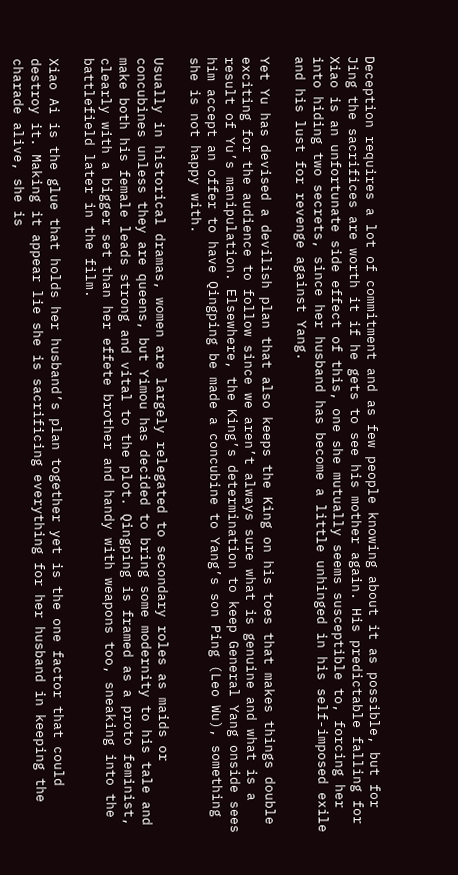Deception requires a lot of commitment and as few people knowing about it as possible, but for Jing the sacrifices are worth it if he gets to see his mother again. His predictable falling for Xiao is an unfortunate side effect of this, one she mutually seems susceptible to, forcing her into hiding two secrets, since her husband has become a little unhinged in his self-imposed exile and his lust for revenge against Yang.

Yet Yu has devised a devilish plan that also keeps the King on his toes that makes things double exciting for the audience to follow since we aren’t always sure what is genuine and what is a result of Yu’s manipulation. Elsewhere, the King’s determination to keep General Yang onside sees him accept an offer to have Qingping be made a concubine to Yang’s son Ping (Leo Wu), something she is not happy with.

Usually in historical dramas, women are largely relegated to secondary roles as maids or concubines unless they are queens, but Yimou has decided to bring some modernity to his tale and make both his female leads strong and vital to the plot. Qingping is framed as a proto feminist, clearly with a bigger set than her effete brother and handy with weapons too, sneaking into the battlefield later in the film.

Xiao Ai is the glue that holds her husband’s plan together yet is the one factor that could destroy it. Making it appear lie she is sacrificing everything for her husband in keeping the charade alive, she is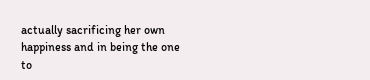actually sacrificing her own happiness and in being the one to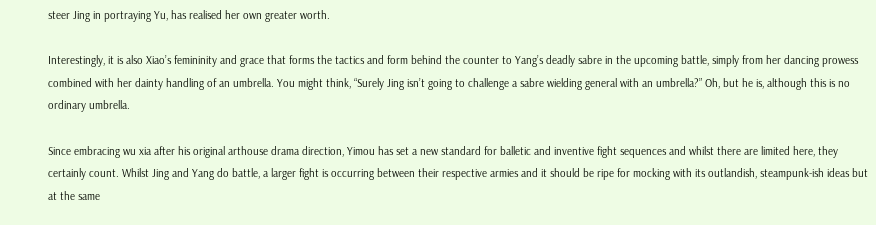steer Jing in portraying Yu, has realised her own greater worth.

Interestingly, it is also Xiao’s femininity and grace that forms the tactics and form behind the counter to Yang’s deadly sabre in the upcoming battle, simply from her dancing prowess combined with her dainty handling of an umbrella. You might think, “Surely Jing isn’t going to challenge a sabre wielding general with an umbrella?” Oh, but he is, although this is no ordinary umbrella.

Since embracing wu xia after his original arthouse drama direction, Yimou has set a new standard for balletic and inventive fight sequences and whilst there are limited here, they certainly count. Whilst Jing and Yang do battle, a larger fight is occurring between their respective armies and it should be ripe for mocking with its outlandish, steampunk-ish ideas but at the same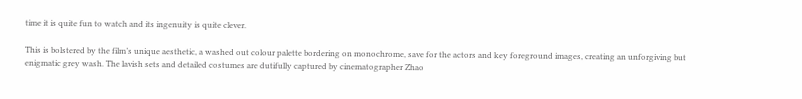time it is quite fun to watch and its ingenuity is quite clever.

This is bolstered by the film’s unique aesthetic, a washed out colour palette bordering on monochrome, save for the actors and key foreground images, creating an unforgiving but enigmatic grey wash. The lavish sets and detailed costumes are dutifully captured by cinematographer Zhao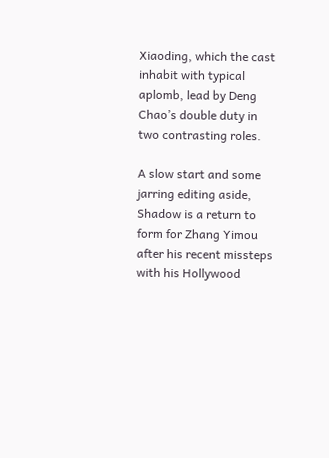Xiaoding, which the cast inhabit with typical aplomb, lead by Deng Chao’s double duty in two contrasting roles.

A slow start and some jarring editing aside, Shadow is a return to form for Zhang Yimou after his recent missteps with his Hollywood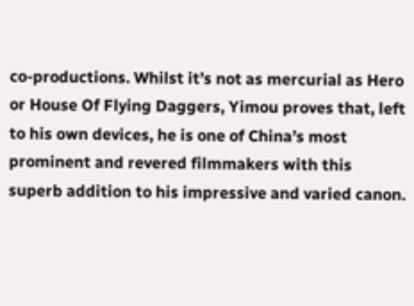co-productions. Whilst it’s not as mercurial as Hero or House Of Flying Daggers, Yimou proves that, left to his own devices, he is one of China’s most prominent and revered filmmakers with this superb addition to his impressive and varied canon.